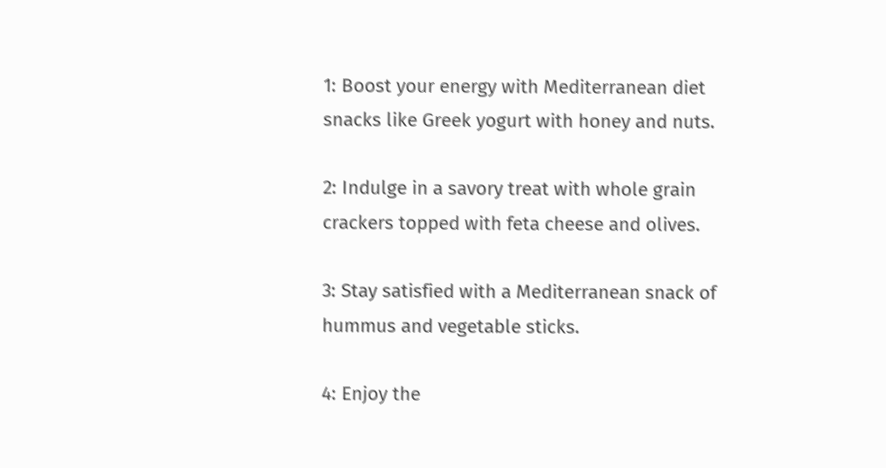1: Boost your energy with Mediterranean diet snacks like Greek yogurt with honey and nuts.

2: Indulge in a savory treat with whole grain crackers topped with feta cheese and olives.

3: Stay satisfied with a Mediterranean snack of hummus and vegetable sticks.

4: Enjoy the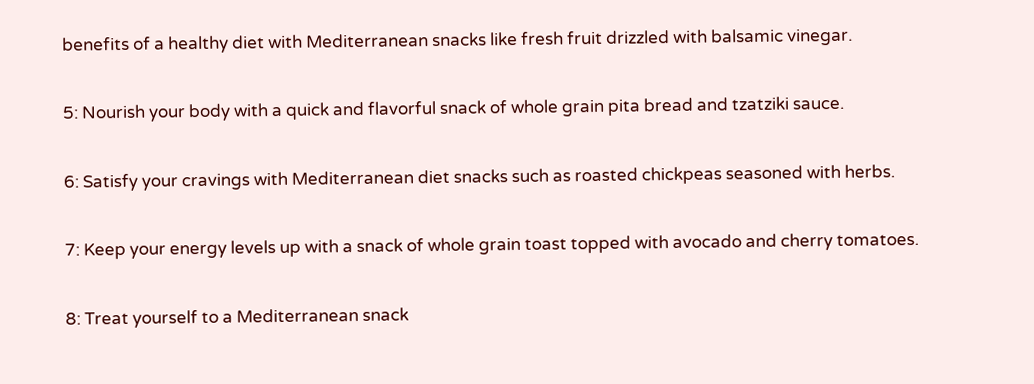benefits of a healthy diet with Mediterranean snacks like fresh fruit drizzled with balsamic vinegar.

5: Nourish your body with a quick and flavorful snack of whole grain pita bread and tzatziki sauce.

6: Satisfy your cravings with Mediterranean diet snacks such as roasted chickpeas seasoned with herbs.

7: Keep your energy levels up with a snack of whole grain toast topped with avocado and cherry tomatoes.

8: Treat yourself to a Mediterranean snack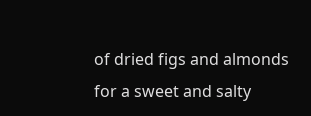of dried figs and almonds for a sweet and salty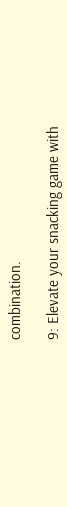combination.

9: Elevate your snacking game with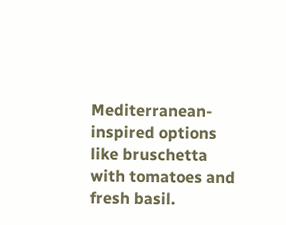Mediterranean-inspired options like bruschetta with tomatoes and fresh basil.